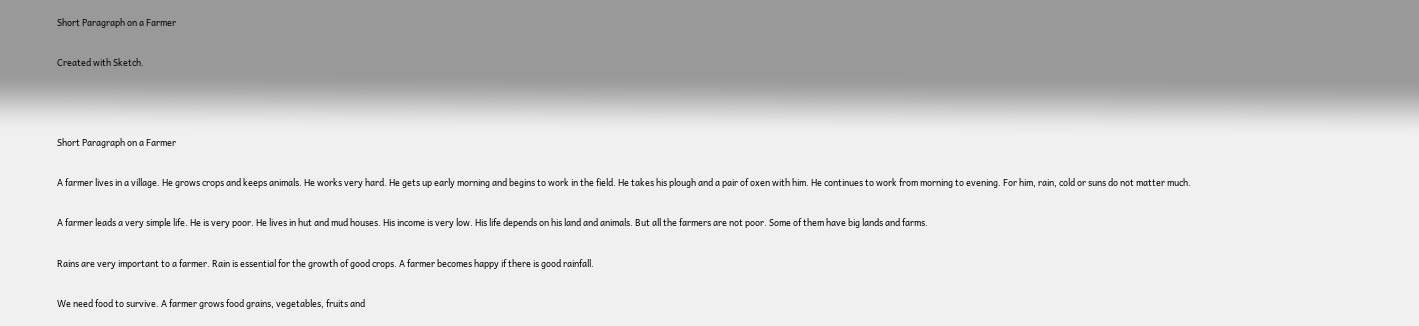Short Paragraph on a Farmer

Created with Sketch.



Short Paragraph on a Farmer

A farmer lives in a village. He grows crops and keeps animals. He works very hard. He gets up early morning and begins to work in the field. He takes his plough and a pair of oxen with him. He continues to work from morning to evening. For him, rain, cold or suns do not matter much.

A farmer leads a very simple life. He is very poor. He lives in hut and mud houses. His income is very low. His life depends on his land and animals. But all the farmers are not poor. Some of them have big lands and farms.

Rains are very important to a farmer. Rain is essential for the growth of good crops. A farmer becomes happy if there is good rainfall.

We need food to survive. A farmer grows food grains, vegetables, fruits and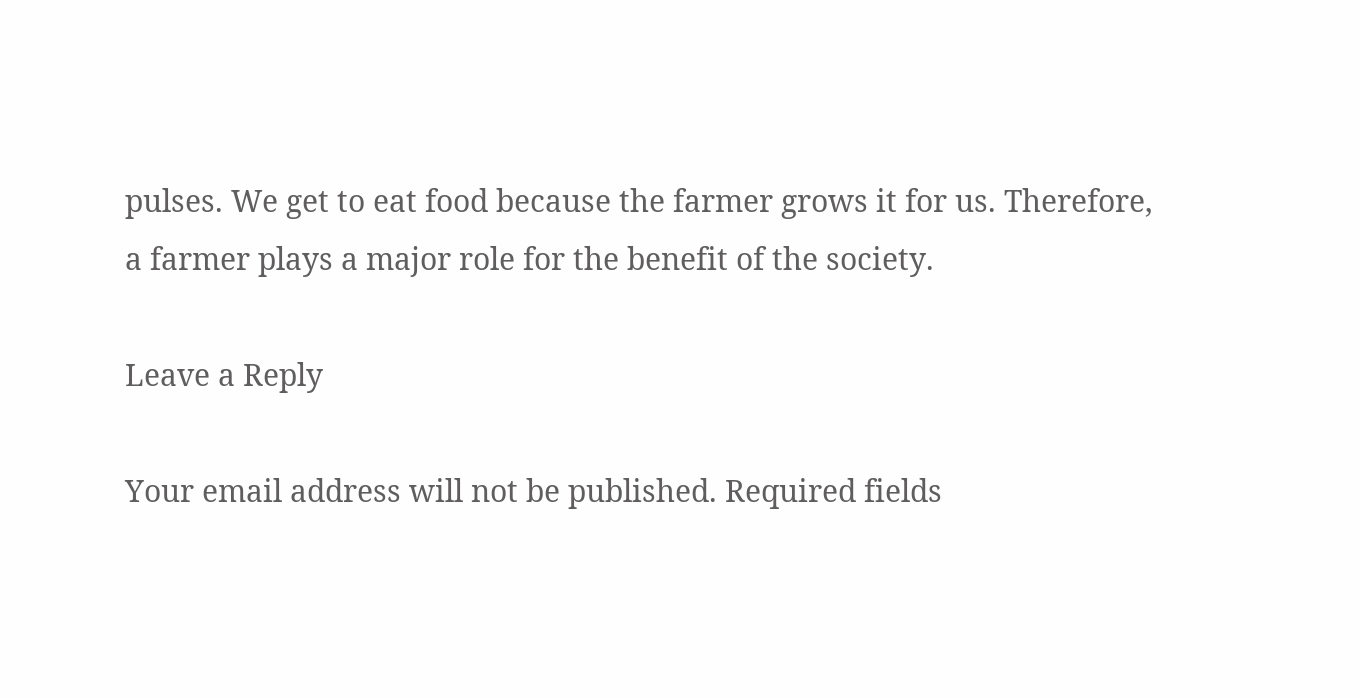pulses. We get to eat food because the farmer grows it for us. Therefore, a farmer plays a major role for the benefit of the society.

Leave a Reply

Your email address will not be published. Required fields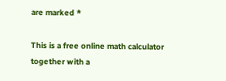are marked *

This is a free online math calculator together with a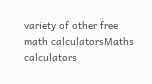variety of other free math calculatorsMaths calculators